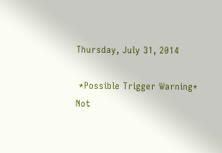Thursday, July 31, 2014

 *Possible Trigger Warning*
Not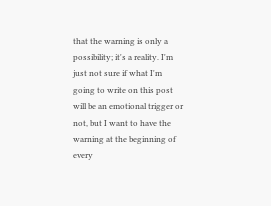that the warning is only a possibility; it's a reality. I'm just not sure if what I'm going to write on this post will be an emotional trigger or not, but I want to have the warning at the beginning of every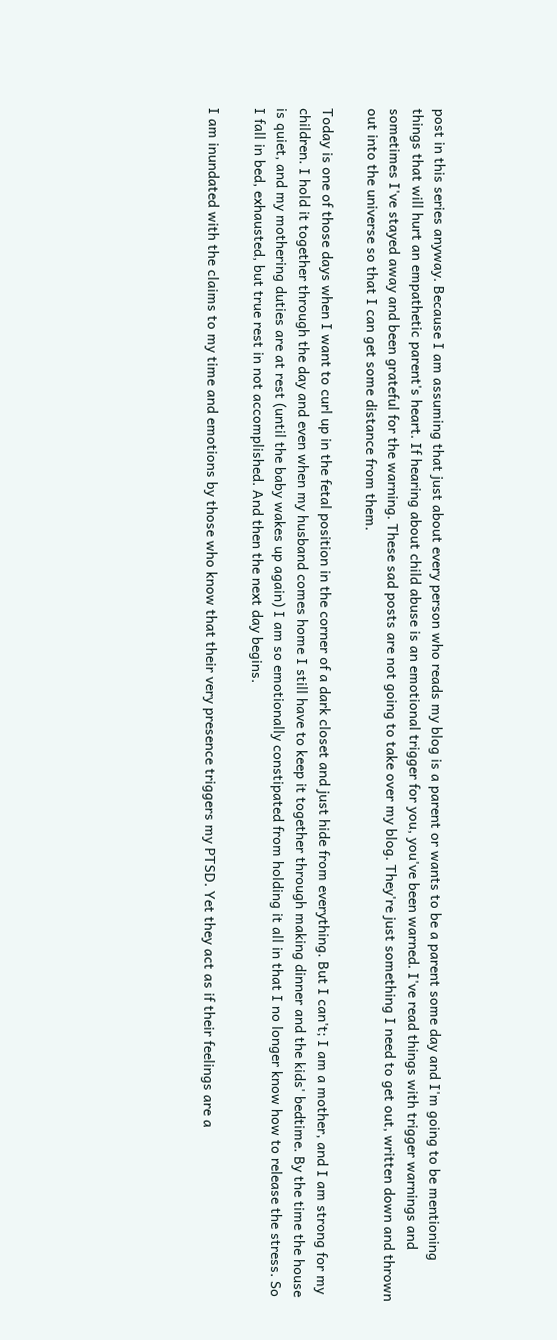post in this series anyway. Because I am assuming that just about every person who reads my blog is a parent or wants to be a parent some day and I'm going to be mentioning things that will hurt an empathetic parent's heart. If hearing about child abuse is an emotional trigger for you, you've been warned. I've read things with trigger warnings and sometimes I've stayed away and been grateful for the warning. These sad posts are not going to take over my blog. They're just something I need to get out, written down and thrown out into the universe so that I can get some distance from them.

Today is one of those days when I want to curl up in the fetal position in the corner of a dark closet and just hide from everything. But I can't; I am a mother, and I am strong for my children. I hold it together through the day and even when my husband comes home I still have to keep it together through making dinner and the kids' bedtime. By the time the house is quiet, and my mothering duties are at rest (until the baby wakes up again) I am so emotionally constipated from holding it all in that I no longer know how to release the stress. So I fall in bed, exhausted, but true rest in not accomplished. And then the next day begins.

I am inundated with the claims to my time and emotions by those who know that their very presence triggers my PTSD. Yet they act as if their feelings are a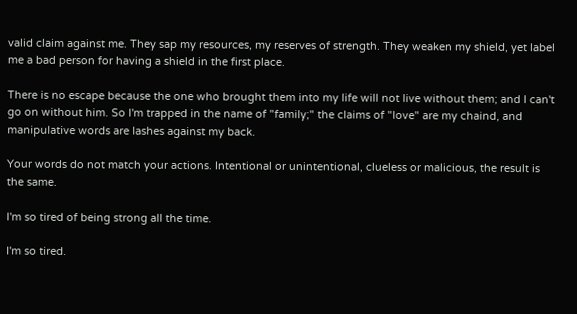valid claim against me. They sap my resources, my reserves of strength. They weaken my shield, yet label me a bad person for having a shield in the first place.

There is no escape because the one who brought them into my life will not live without them; and I can't go on without him. So I'm trapped in the name of "family;" the claims of "love" are my chaind, and manipulative words are lashes against my back.

Your words do not match your actions. Intentional or unintentional, clueless or malicious, the result is the same.

I'm so tired of being strong all the time.

I'm so tired.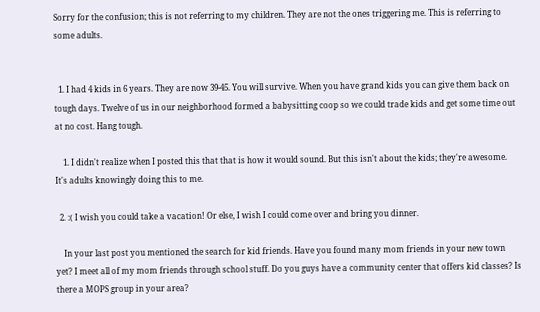Sorry for the confusion; this is not referring to my children. They are not the ones triggering me. This is referring to some adults.


  1. I had 4 kids in 6 years. They are now 39-45. You will survive. When you have grand kids you can give them back on tough days. Twelve of us in our neighborhood formed a babysitting coop so we could trade kids and get some time out at no cost. Hang tough.

    1. I didn't realize when I posted this that that is how it would sound. But this isn't about the kids; they're awesome. It's adults knowingly doing this to me.

  2. :( I wish you could take a vacation! Or else, I wish I could come over and bring you dinner.

    In your last post you mentioned the search for kid friends. Have you found many mom friends in your new town yet? I meet all of my mom friends through school stuff. Do you guys have a community center that offers kid classes? Is there a MOPS group in your area?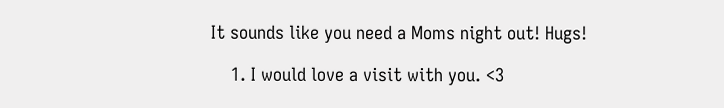It sounds like you need a Moms night out! Hugs!

    1. I would love a visit with you. <3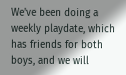We've been doing a weekly playdate, which has friends for both boys, and we will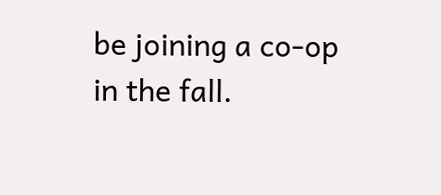be joining a co-op in the fall.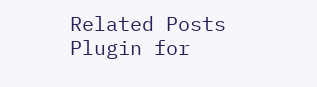Related Posts Plugin for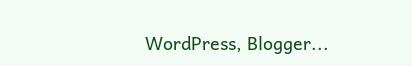WordPress, Blogger...